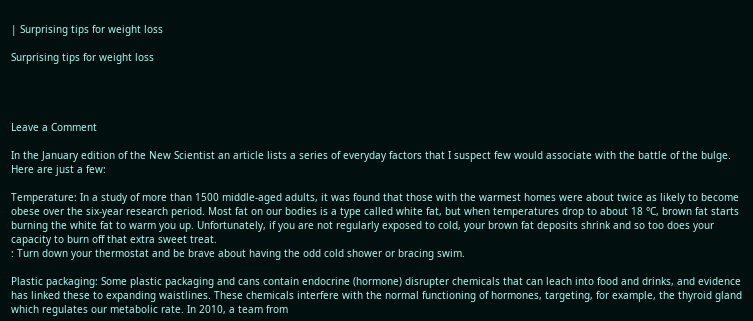| Surprising tips for weight loss

Surprising tips for weight loss




Leave a Comment

In the January edition of the New Scientist an article lists a series of everyday factors that I suspect few would associate with the battle of the bulge. Here are just a few:

Temperature: In a study of more than 1500 middle-aged adults, it was found that those with the warmest homes were about twice as likely to become obese over the six-year research period. Most fat on our bodies is a type called white fat, but when temperatures drop to about 18 °C, brown fat starts burning the white fat to warm you up. Unfortunately, if you are not regularly exposed to cold, your brown fat deposits shrink and so too does your capacity to burn off that extra sweet treat.
: Turn down your thermostat and be brave about having the odd cold shower or bracing swim.

Plastic packaging: Some plastic packaging and cans contain endocrine (hormone) disrupter chemicals that can leach into food and drinks, and evidence has linked these to expanding waistlines. These chemicals interfere with the normal functioning of hormones, targeting, for example, the thyroid gland which regulates our metabolic rate. In 2010, a team from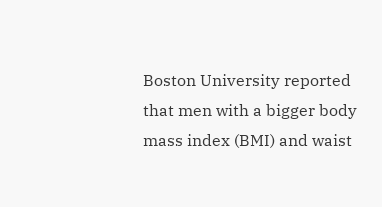Boston University reported that men with a bigger body mass index (BMI) and waist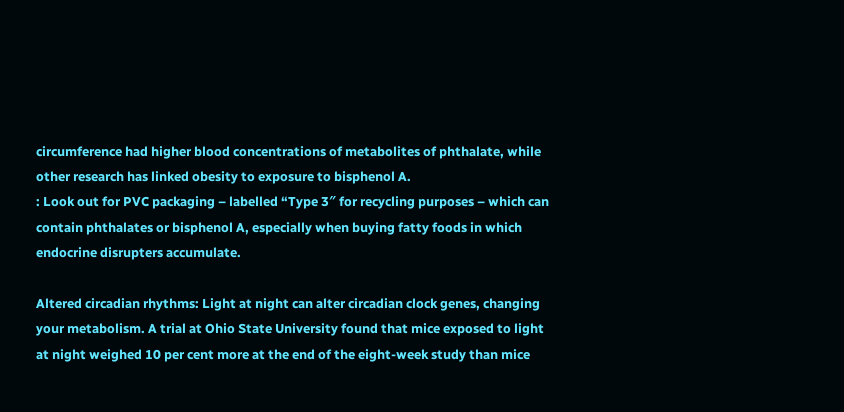circumference had higher blood concentrations of metabolites of phthalate, while other research has linked obesity to exposure to bisphenol A.
: Look out for PVC packaging – labelled “Type 3″ for recycling purposes – which can contain phthalates or bisphenol A, especially when buying fatty foods in which endocrine disrupters accumulate.

Altered circadian rhythms: Light at night can alter circadian clock genes, changing your metabolism. A trial at Ohio State University found that mice exposed to light at night weighed 10 per cent more at the end of the eight-week study than mice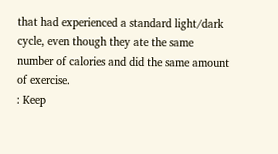that had experienced a standard light/dark cycle, even though they ate the same number of calories and did the same amount of exercise.
: Keep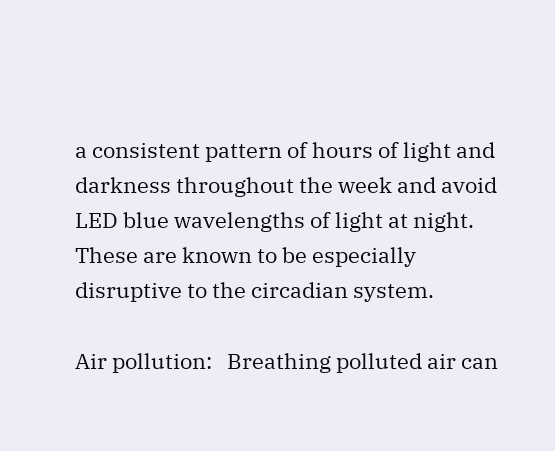a consistent pattern of hours of light and darkness throughout the week and avoid LED blue wavelengths of light at night.  These are known to be especially disruptive to the circadian system.

Air pollution:   Breathing polluted air can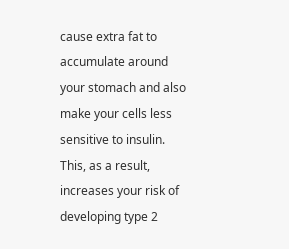cause extra fat to accumulate around your stomach and also make your cells less sensitive to insulin. This, as a result, increases your risk of developing type 2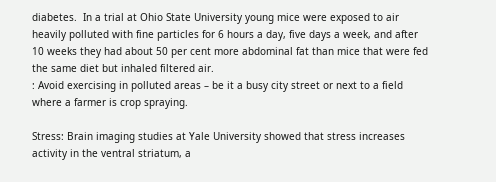diabetes.  In a trial at Ohio State University young mice were exposed to air heavily polluted with fine particles for 6 hours a day, five days a week, and after 10 weeks they had about 50 per cent more abdominal fat than mice that were fed the same diet but inhaled filtered air.
: Avoid exercising in polluted areas – be it a busy city street or next to a field where a farmer is crop spraying.

Stress: Brain imaging studies at Yale University showed that stress increases activity in the ventral striatum, a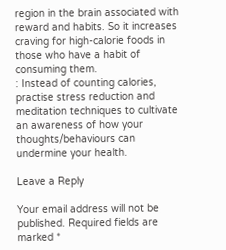region in the brain associated with reward and habits. So it increases craving for high-calorie foods in those who have a habit of consuming them.
: Instead of counting calories, practise stress reduction and meditation techniques to cultivate an awareness of how your thoughts/behaviours can undermine your health.

Leave a Reply

Your email address will not be published. Required fields are marked *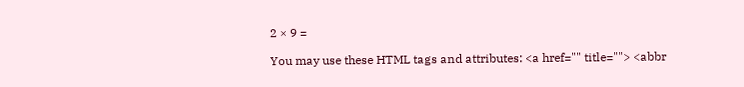2 × 9 =

You may use these HTML tags and attributes: <a href="" title=""> <abbr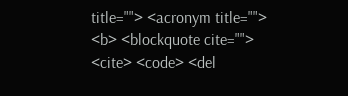title=""> <acronym title=""> <b> <blockquote cite=""> <cite> <code> <del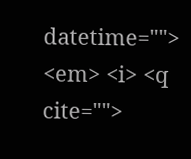datetime=""> <em> <i> <q cite="">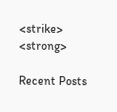<strike> <strong>

Recent Posts